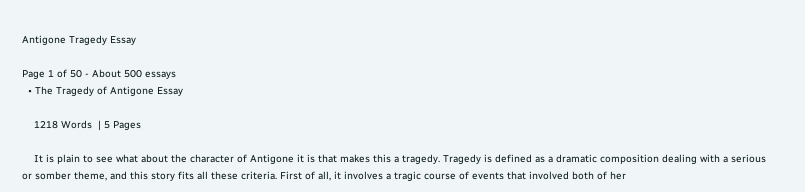Antigone Tragedy Essay

Page 1 of 50 - About 500 essays
  • The Tragedy of Antigone Essay

    1218 Words  | 5 Pages

    It is plain to see what about the character of Antigone it is that makes this a tragedy. Tragedy is defined as a dramatic composition dealing with a serious or somber theme, and this story fits all these criteria. First of all, it involves a tragic course of events that involved both of her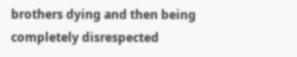brothers dying and then being completely disrespected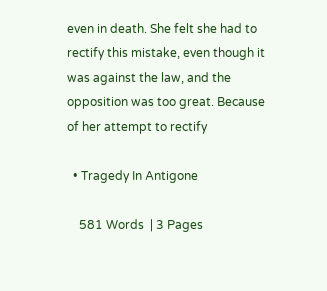even in death. She felt she had to rectify this mistake, even though it was against the law, and the opposition was too great. Because of her attempt to rectify

  • Tragedy In Antigone

    581 Words  | 3 Pages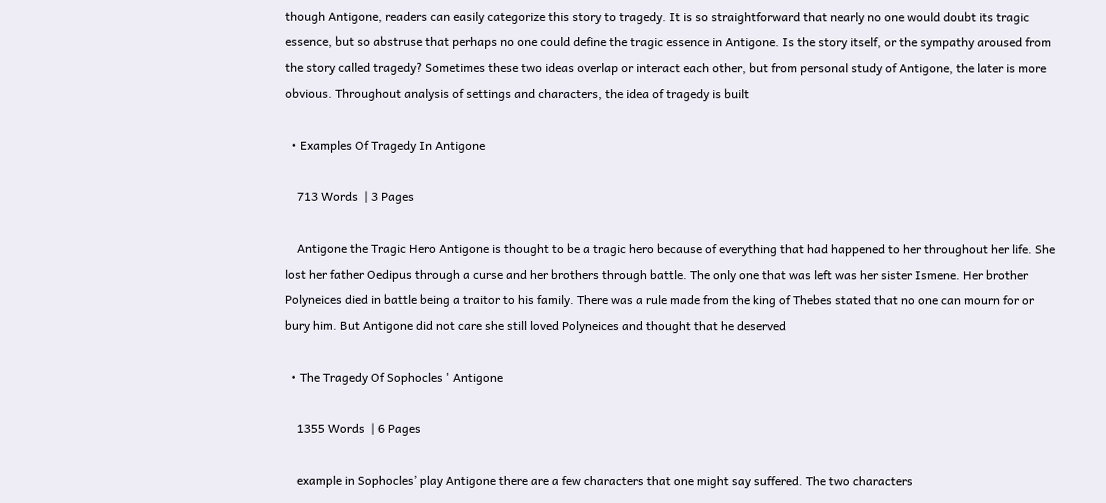though Antigone, readers can easily categorize this story to tragedy. It is so straightforward that nearly no one would doubt its tragic essence, but so abstruse that perhaps no one could define the tragic essence in Antigone. Is the story itself, or the sympathy aroused from the story called tragedy? Sometimes these two ideas overlap or interact each other, but from personal study of Antigone, the later is more obvious. Throughout analysis of settings and characters, the idea of tragedy is built

  • Examples Of Tragedy In Antigone

    713 Words  | 3 Pages

    Antigone the Tragic Hero Antigone is thought to be a tragic hero because of everything that had happened to her throughout her life. She lost her father Oedipus through a curse and her brothers through battle. The only one that was left was her sister Ismene. Her brother Polyneices died in battle being a traitor to his family. There was a rule made from the king of Thebes stated that no one can mourn for or bury him. But Antigone did not care she still loved Polyneices and thought that he deserved

  • The Tragedy Of Sophocles ' Antigone

    1355 Words  | 6 Pages

    example in Sophocles’ play Antigone there are a few characters that one might say suffered. The two characters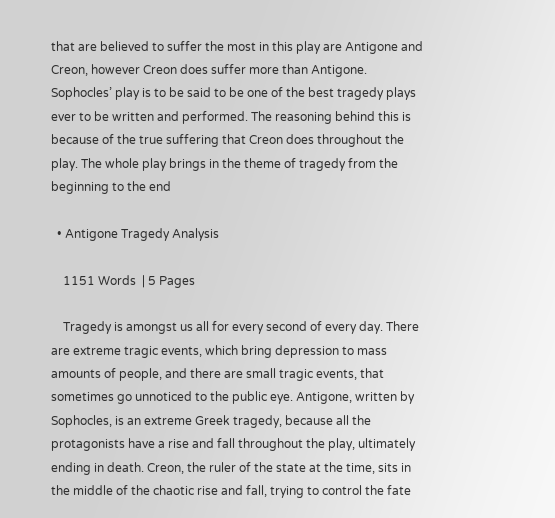that are believed to suffer the most in this play are Antigone and Creon, however Creon does suffer more than Antigone. Sophocles’ play is to be said to be one of the best tragedy plays ever to be written and performed. The reasoning behind this is because of the true suffering that Creon does throughout the play. The whole play brings in the theme of tragedy from the beginning to the end

  • Antigone Tragedy Analysis

    1151 Words  | 5 Pages

    Tragedy is amongst us all for every second of every day. There are extreme tragic events, which bring depression to mass amounts of people, and there are small tragic events, that sometimes go unnoticed to the public eye. Antigone, written by Sophocles, is an extreme Greek tragedy, because all the protagonists have a rise and fall throughout the play, ultimately ending in death. Creon, the ruler of the state at the time, sits in the middle of the chaotic rise and fall, trying to control the fate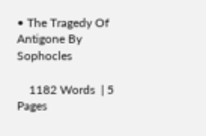• The Tragedy Of Antigone By Sophocles

    1182 Words  | 5 Pages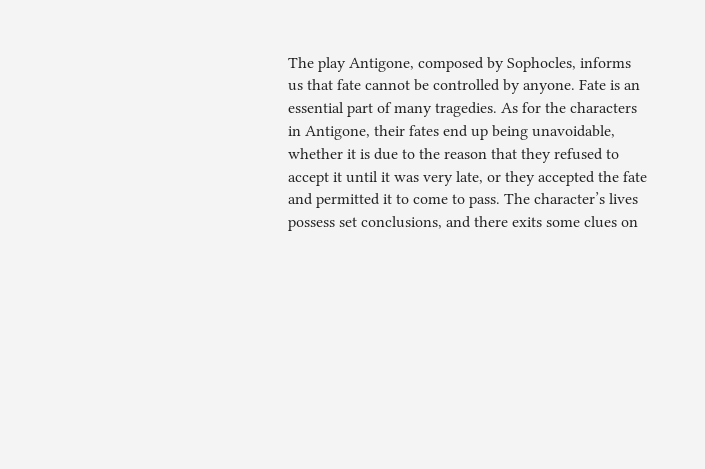The play Antigone, composed by Sophocles, informs us that fate cannot be controlled by anyone. Fate is an essential part of many tragedies. As for the characters in Antigone, their fates end up being unavoidable, whether it is due to the reason that they refused to accept it until it was very late, or they accepted the fate and permitted it to come to pass. The character’s lives possess set conclusions, and there exits some clues on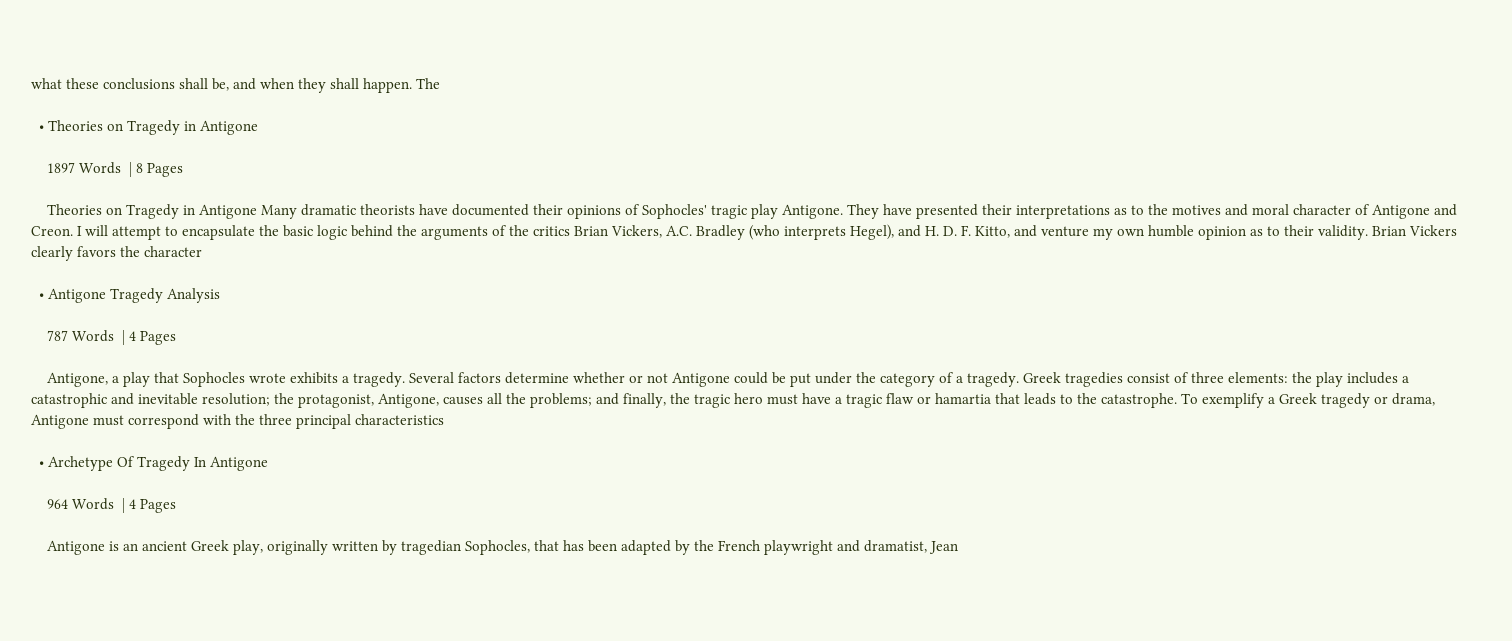what these conclusions shall be, and when they shall happen. The

  • Theories on Tragedy in Antigone

    1897 Words  | 8 Pages

    Theories on Tragedy in Antigone Many dramatic theorists have documented their opinions of Sophocles' tragic play Antigone. They have presented their interpretations as to the motives and moral character of Antigone and Creon. I will attempt to encapsulate the basic logic behind the arguments of the critics Brian Vickers, A.C. Bradley (who interprets Hegel), and H. D. F. Kitto, and venture my own humble opinion as to their validity. Brian Vickers clearly favors the character

  • Antigone Tragedy Analysis

    787 Words  | 4 Pages

    Antigone, a play that Sophocles wrote exhibits a tragedy. Several factors determine whether or not Antigone could be put under the category of a tragedy. Greek tragedies consist of three elements: the play includes a catastrophic and inevitable resolution; the protagonist, Antigone, causes all the problems; and finally, the tragic hero must have a tragic flaw or hamartia that leads to the catastrophe. To exemplify a Greek tragedy or drama, Antigone must correspond with the three principal characteristics

  • Archetype Of Tragedy In Antigone

    964 Words  | 4 Pages

    Antigone is an ancient Greek play, originally written by tragedian Sophocles, that has been adapted by the French playwright and dramatist, Jean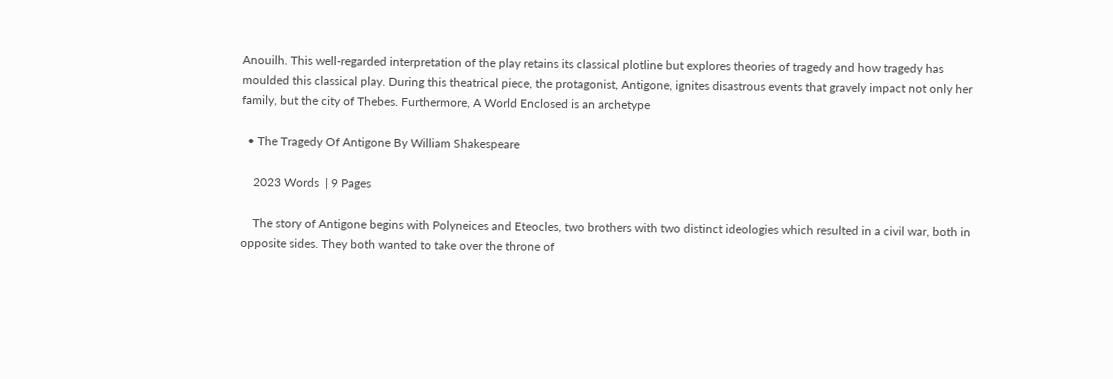Anouilh. This well-regarded interpretation of the play retains its classical plotline but explores theories of tragedy and how tragedy has moulded this classical play. During this theatrical piece, the protagonist, Antigone, ignites disastrous events that gravely impact not only her family, but the city of Thebes. Furthermore, A World Enclosed is an archetype

  • The Tragedy Of Antigone By William Shakespeare

    2023 Words  | 9 Pages

    The story of Antigone begins with Polyneices and Eteocles, two brothers with two distinct ideologies which resulted in a civil war, both in opposite sides. They both wanted to take over the throne of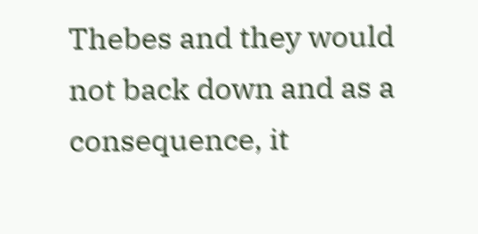Thebes and they would not back down and as a consequence, it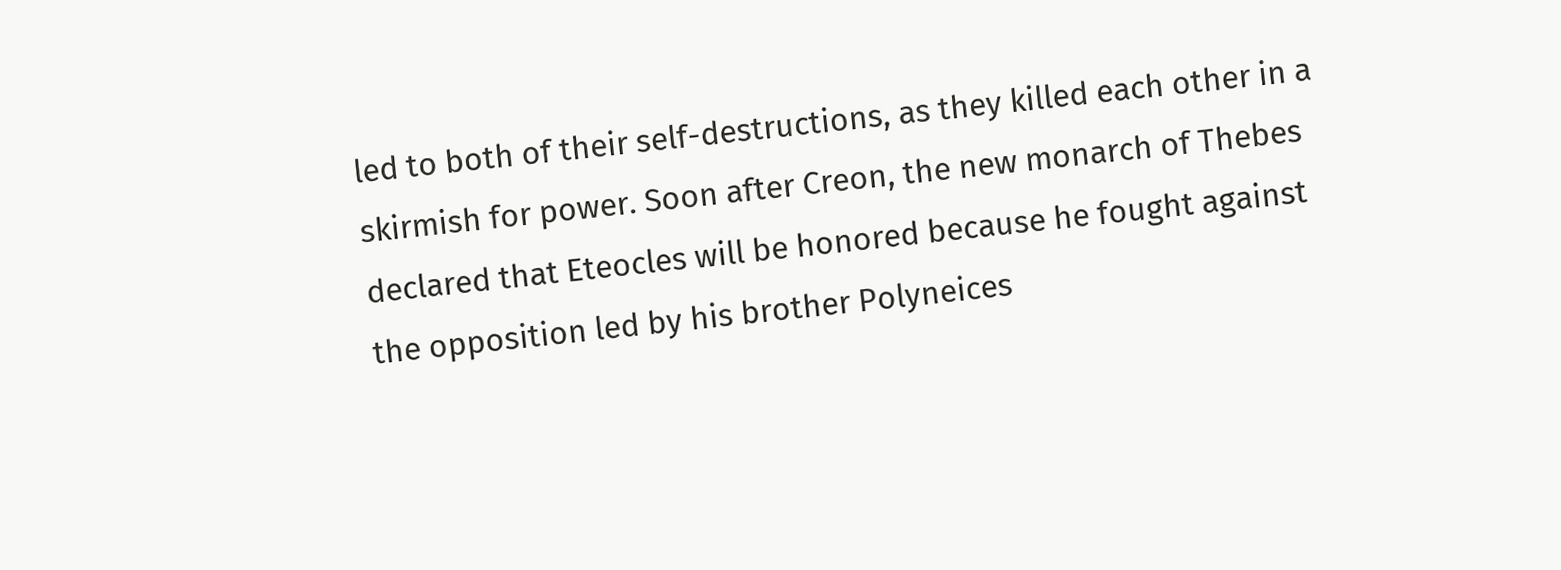led to both of their self-destructions, as they killed each other in a skirmish for power. Soon after Creon, the new monarch of Thebes declared that Eteocles will be honored because he fought against the opposition led by his brother Polyneices